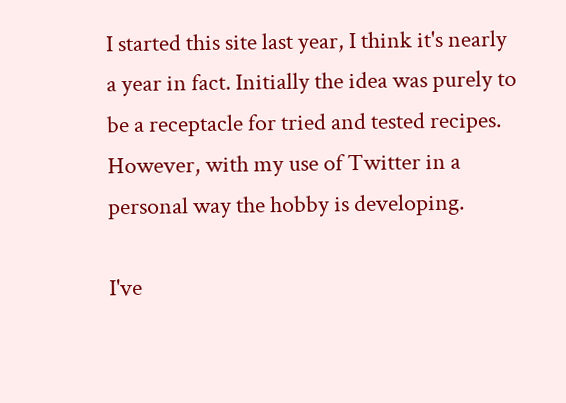I started this site last year, I think it's nearly a year in fact. Initially the idea was purely to be a receptacle for tried and tested recipes. However, with my use of Twitter in a personal way the hobby is developing.

I've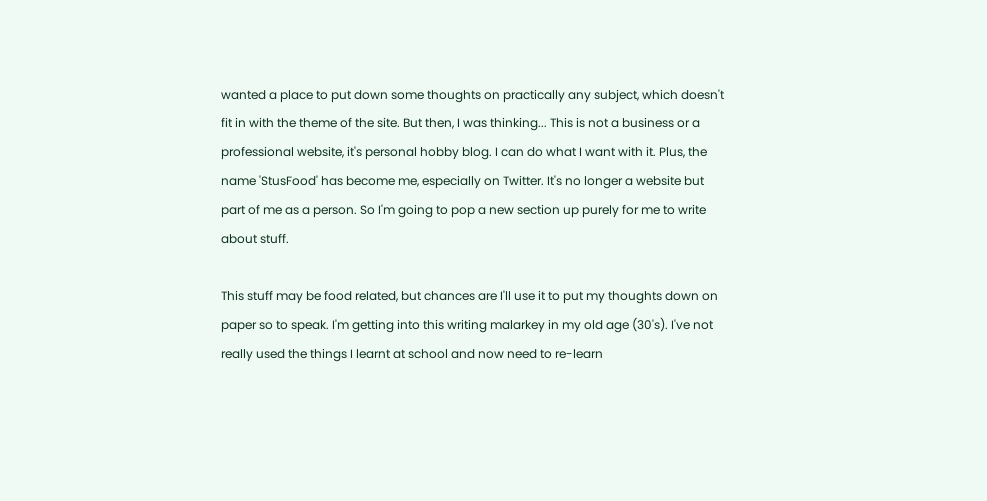wanted a place to put down some thoughts on practically any subject, which doesn't fit in with the theme of the site. But then, I was thinking... This is not a business or a professional website, it's personal hobby blog. I can do what I want with it. Plus, the name 'StusFood' has become me, especially on Twitter. It's no longer a website but part of me as a person. So I'm going to pop a new section up purely for me to write about stuff.

This stuff may be food related, but chances are I'll use it to put my thoughts down on paper so to speak. I'm getting into this writing malarkey in my old age (30's). I've not really used the things I learnt at school and now need to re-learn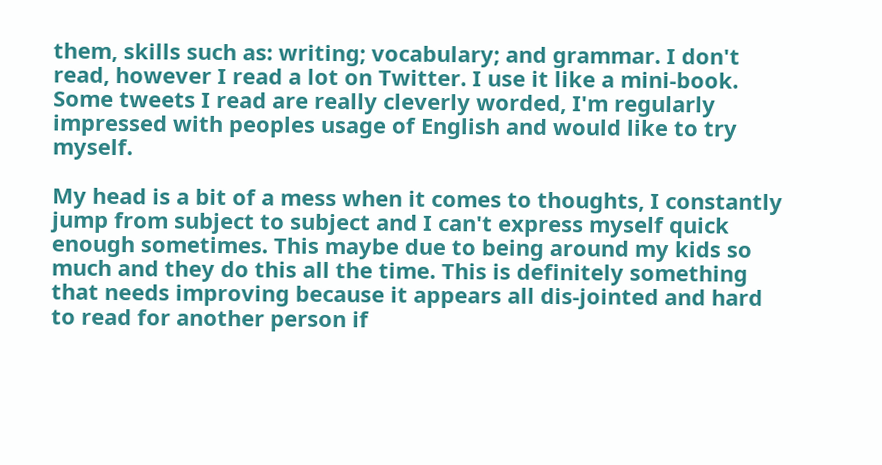them, skills such as: writing; vocabulary; and grammar. I don't read, however I read a lot on Twitter. I use it like a mini-book. Some tweets I read are really cleverly worded, I'm regularly impressed with peoples usage of English and would like to try myself.

My head is a bit of a mess when it comes to thoughts, I constantly jump from subject to subject and I can't express myself quick enough sometimes. This maybe due to being around my kids so much and they do this all the time. This is definitely something that needs improving because it appears all dis-jointed and hard to read for another person if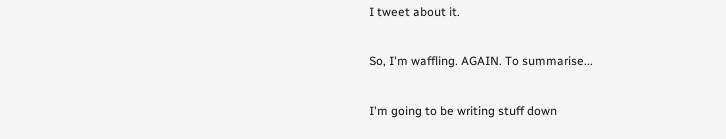I tweet about it.

So, I'm waffling. AGAIN. To summarise...

I'm going to be writing stuff down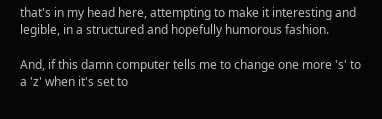that's in my head here, attempting to make it interesting and legible, in a structured and hopefully humorous fashion.

And, if this damn computer tells me to change one more 's' to a 'z' when it's set to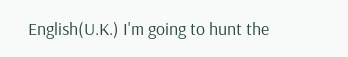English(U.K.) I'm going to hunt the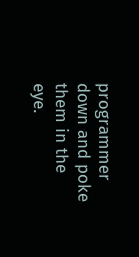programmer down and poke them in the eye.